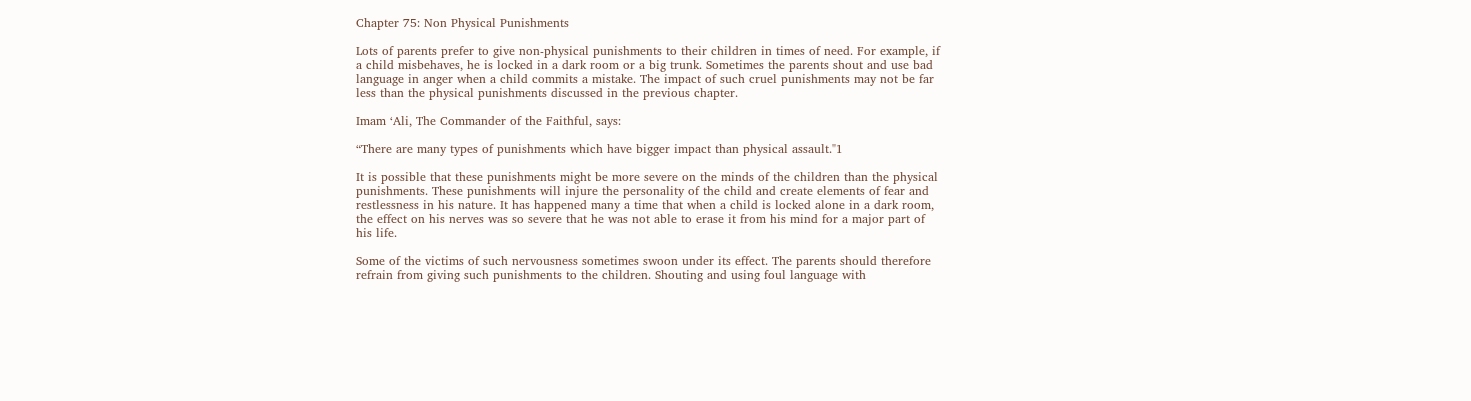Chapter 75: Non Physical Punishments

Lots of parents prefer to give non-physical punishments to their children in times of need. For example, if a child misbehaves, he is locked in a dark room or a big trunk. Sometimes the parents shout and use bad language in anger when a child commits a mistake. The impact of such cruel punishments may not be far less than the physical punishments discussed in the previous chapter.

Imam ‘Ali, The Commander of the Faithful, says:

“There are many types of punishments which have bigger impact than physical assault."1

It is possible that these punishments might be more severe on the minds of the children than the physical punishments. These punishments will injure the personality of the child and create elements of fear and restlessness in his nature. It has happened many a time that when a child is locked alone in a dark room, the effect on his nerves was so severe that he was not able to erase it from his mind for a major part of his life.

Some of the victims of such nervousness sometimes swoon under its effect. The parents should therefore refrain from giving such punishments to the children. Shouting and using foul language with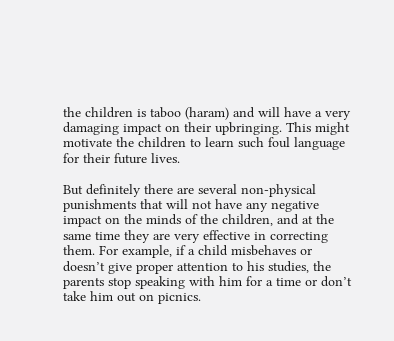the children is taboo (haram) and will have a very damaging impact on their upbringing. This might motivate the children to learn such foul language for their future lives.

But definitely there are several non-physical punishments that will not have any negative impact on the minds of the children, and at the same time they are very effective in correcting them. For example, if a child misbehaves or doesn’t give proper attention to his studies, the parents stop speaking with him for a time or don’t take him out on picnics.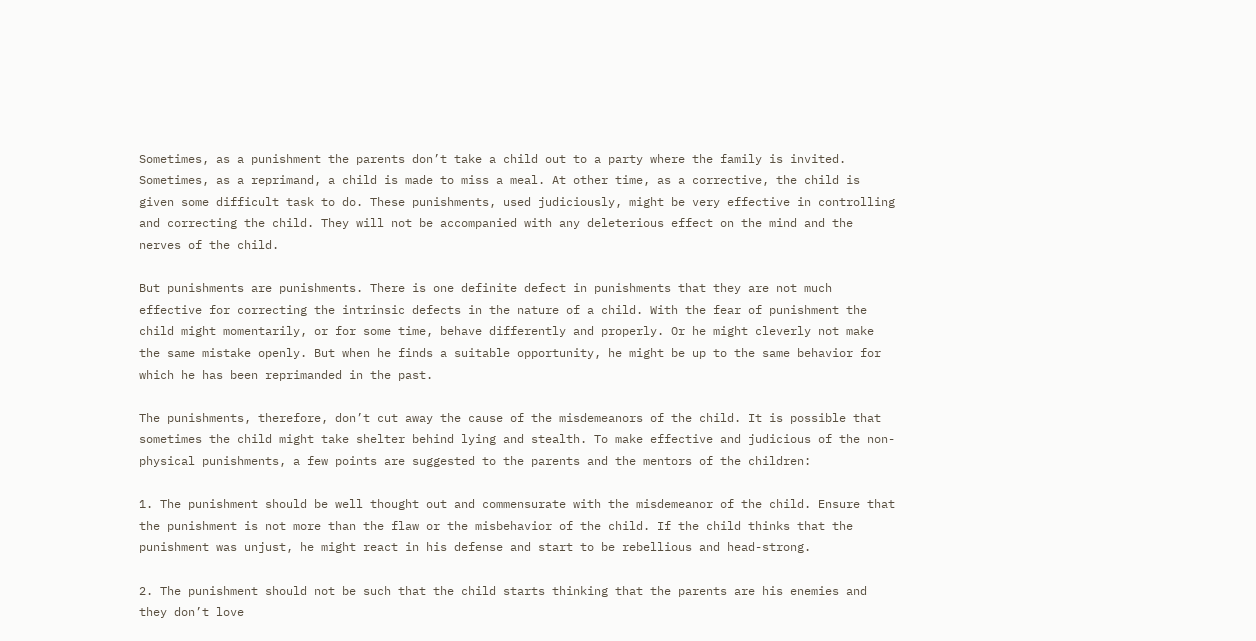Sometimes, as a punishment the parents don’t take a child out to a party where the family is invited. Sometimes, as a reprimand, a child is made to miss a meal. At other time, as a corrective, the child is given some difficult task to do. These punishments, used judiciously, might be very effective in controlling and correcting the child. They will not be accompanied with any deleterious effect on the mind and the nerves of the child.

But punishments are punishments. There is one definite defect in punishments that they are not much effective for correcting the intrinsic defects in the nature of a child. With the fear of punishment the child might momentarily, or for some time, behave differently and properly. Or he might cleverly not make the same mistake openly. But when he finds a suitable opportunity, he might be up to the same behavior for which he has been reprimanded in the past.

The punishments, therefore, don’t cut away the cause of the misdemeanors of the child. It is possible that sometimes the child might take shelter behind lying and stealth. To make effective and judicious of the non-physical punishments, a few points are suggested to the parents and the mentors of the children:

1. The punishment should be well thought out and commensurate with the misdemeanor of the child. Ensure that the punishment is not more than the flaw or the misbehavior of the child. If the child thinks that the punishment was unjust, he might react in his defense and start to be rebellious and head-strong.

2. The punishment should not be such that the child starts thinking that the parents are his enemies and they don’t love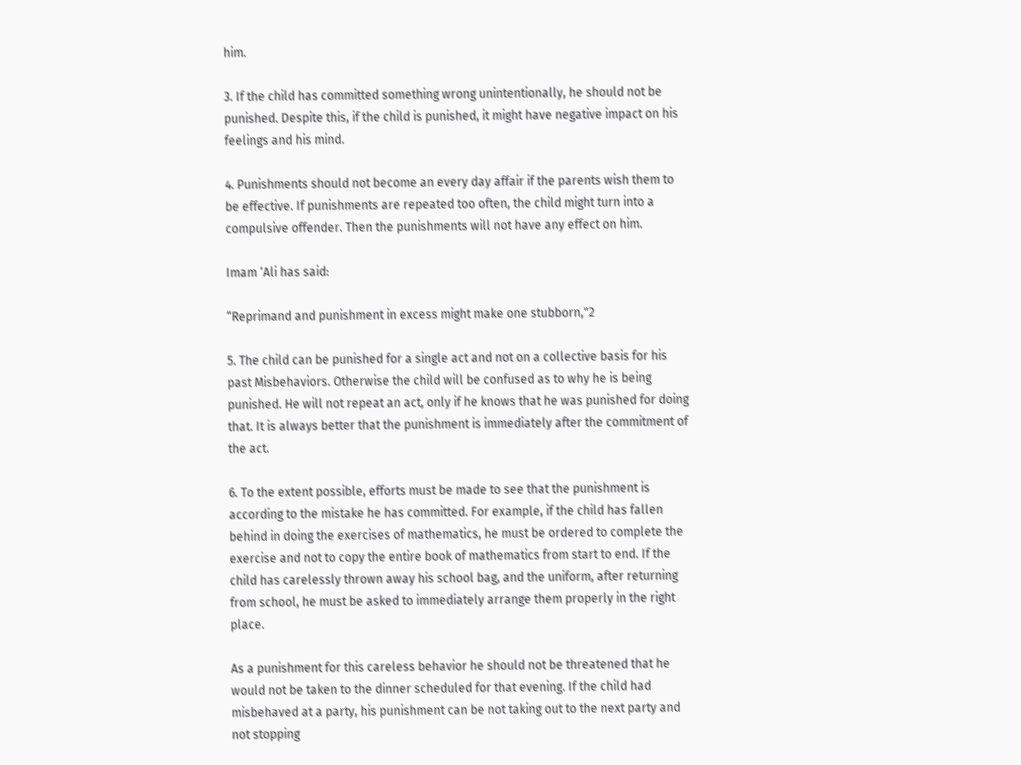him.

3. If the child has committed something wrong unintentionally, he should not be punished. Despite this, if the child is punished, it might have negative impact on his feelings and his mind.

4. Punishments should not become an every day affair if the parents wish them to be effective. If punishments are repeated too often, the child might turn into a compulsive offender. Then the punishments will not have any effect on him.

Imam ‘Ali has said:

“Reprimand and punishment in excess might make one stubborn,"2

5. The child can be punished for a single act and not on a collective basis for his past Misbehaviors. Otherwise the child will be confused as to why he is being punished. He will not repeat an act, only if he knows that he was punished for doing that. It is always better that the punishment is immediately after the commitment of the act.

6. To the extent possible, efforts must be made to see that the punishment is according to the mistake he has committed. For example, if the child has fallen behind in doing the exercises of mathematics, he must be ordered to complete the exercise and not to copy the entire book of mathematics from start to end. If the child has carelessly thrown away his school bag, and the uniform, after returning from school, he must be asked to immediately arrange them properly in the right place.

As a punishment for this careless behavior he should not be threatened that he would not be taken to the dinner scheduled for that evening. If the child had misbehaved at a party, his punishment can be not taking out to the next party and not stopping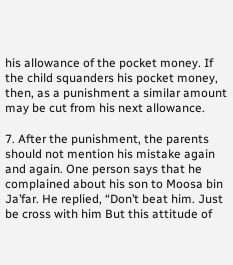his allowance of the pocket money. If the child squanders his pocket money, then, as a punishment a similar amount may be cut from his next allowance.

7. After the punishment, the parents should not mention his mistake again and again. One person says that he complained about his son to Moosa bin Ja’far. He replied, “Don’t beat him. Just be cross with him But this attitude of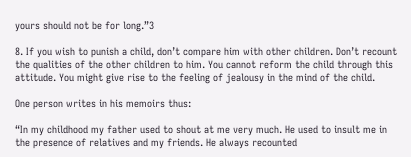yours should not be for long.”3

8. If you wish to punish a child, don’t compare him with other children. Don’t recount the qualities of the other children to him. You cannot reform the child through this attitude. You might give rise to the feeling of jealousy in the mind of the child.

One person writes in his memoirs thus:

“In my childhood my father used to shout at me very much. He used to insult me in the presence of relatives and my friends. He always recounted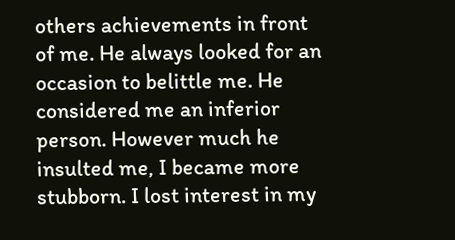others achievements in front of me. He always looked for an occasion to belittle me. He considered me an inferior person. However much he insulted me, I became more stubborn. I lost interest in my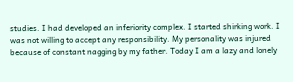studies. I had developed an inferiority complex. I started shirking work. I was not willing to accept any responsibility. My personality was injured because of constant nagging by my father. Today I am a lazy and lonely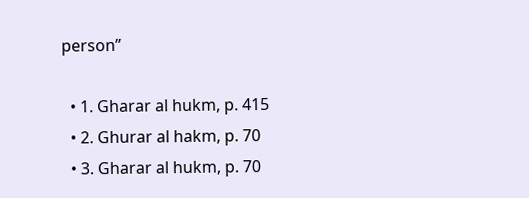person”

  • 1. Gharar al hukm, p. 415
  • 2. Ghurar al hakm, p. 70
  • 3. Gharar al hukm, p. 70